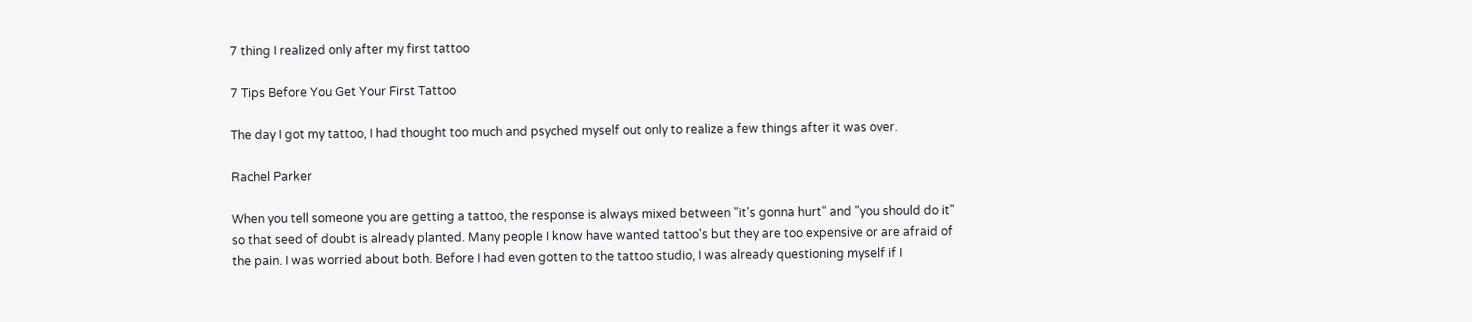7 thing I realized only after my first tattoo

7 Tips Before You Get Your First Tattoo

The day I got my tattoo, I had thought too much and psyched myself out only to realize a few things after it was over.

Rachel Parker

When you tell someone you are getting a tattoo, the response is always mixed between "it's gonna hurt" and "you should do it" so that seed of doubt is already planted. Many people I know have wanted tattoo's but they are too expensive or are afraid of the pain. I was worried about both. Before I had even gotten to the tattoo studio, I was already questioning myself if I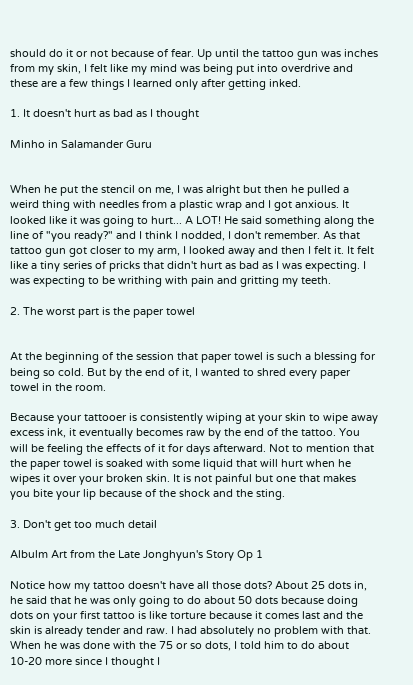should do it or not because of fear. Up until the tattoo gun was inches from my skin, I felt like my mind was being put into overdrive and these are a few things I learned only after getting inked.

1. It doesn't hurt as bad as I thought

Minho in Salamander Guru


When he put the stencil on me, I was alright but then he pulled a weird thing with needles from a plastic wrap and I got anxious. It looked like it was going to hurt... A LOT! He said something along the line of "you ready?" and I think I nodded, I don't remember. As that tattoo gun got closer to my arm, I looked away and then I felt it. It felt like a tiny series of pricks that didn't hurt as bad as I was expecting. I was expecting to be writhing with pain and gritting my teeth.

2. The worst part is the paper towel


At the beginning of the session that paper towel is such a blessing for being so cold. But by the end of it, I wanted to shred every paper towel in the room.

Because your tattooer is consistently wiping at your skin to wipe away excess ink, it eventually becomes raw by the end of the tattoo. You will be feeling the effects of it for days afterward. Not to mention that the paper towel is soaked with some liquid that will hurt when he wipes it over your broken skin. It is not painful but one that makes you bite your lip because of the shock and the sting.

3. Don't get too much detail

Albulm Art from the Late Jonghyun's Story Op 1

Notice how my tattoo doesn't have all those dots? About 25 dots in, he said that he was only going to do about 50 dots because doing dots on your first tattoo is like torture because it comes last and the skin is already tender and raw. I had absolutely no problem with that. When he was done with the 75 or so dots, I told him to do about 10-20 more since I thought I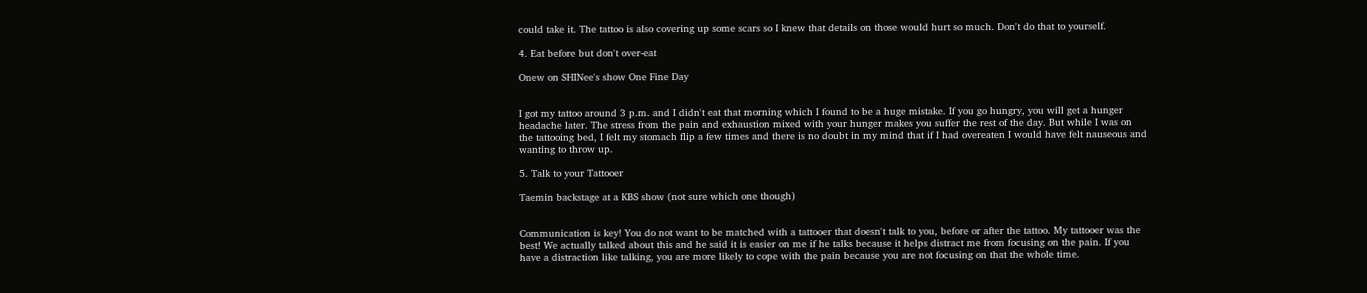could take it. The tattoo is also covering up some scars so I knew that details on those would hurt so much. Don't do that to yourself.

4. Eat before but don't over-eat

Onew on SHINee's show One Fine Day


I got my tattoo around 3 p.m. and I didn't eat that morning which I found to be a huge mistake. If you go hungry, you will get a hunger headache later. The stress from the pain and exhaustion mixed with your hunger makes you suffer the rest of the day. But while I was on the tattooing bed, I felt my stomach flip a few times and there is no doubt in my mind that if I had overeaten I would have felt nauseous and wanting to throw up.

5. Talk to your Tattooer

Taemin backstage at a KBS show (not sure which one though)


Communication is key! You do not want to be matched with a tattooer that doesn't talk to you, before or after the tattoo. My tattooer was the best! We actually talked about this and he said it is easier on me if he talks because it helps distract me from focusing on the pain. If you have a distraction like talking, you are more likely to cope with the pain because you are not focusing on that the whole time.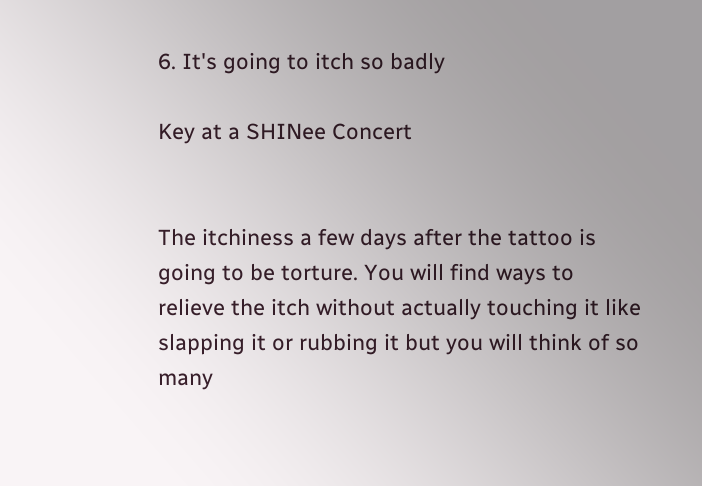6. It's going to itch so badly

Key at a SHINee Concert


The itchiness a few days after the tattoo is going to be torture. You will find ways to relieve the itch without actually touching it like slapping it or rubbing it but you will think of so many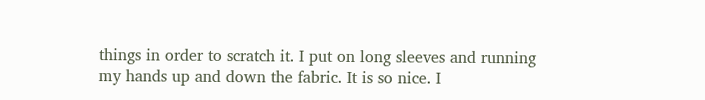things in order to scratch it. I put on long sleeves and running my hands up and down the fabric. It is so nice. I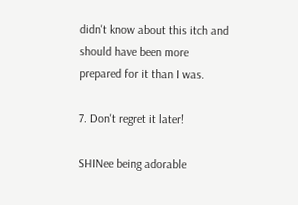didn't know about this itch and should have been more prepared for it than I was.

7. Don't regret it later!

SHINee being adorable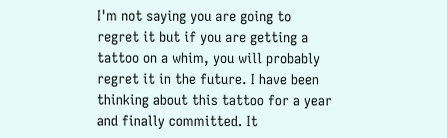I'm not saying you are going to regret it but if you are getting a tattoo on a whim, you will probably regret it in the future. I have been thinking about this tattoo for a year and finally committed. It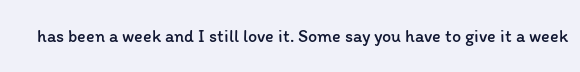has been a week and I still love it. Some say you have to give it a week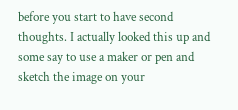before you start to have second thoughts. I actually looked this up and some say to use a maker or pen and sketch the image on your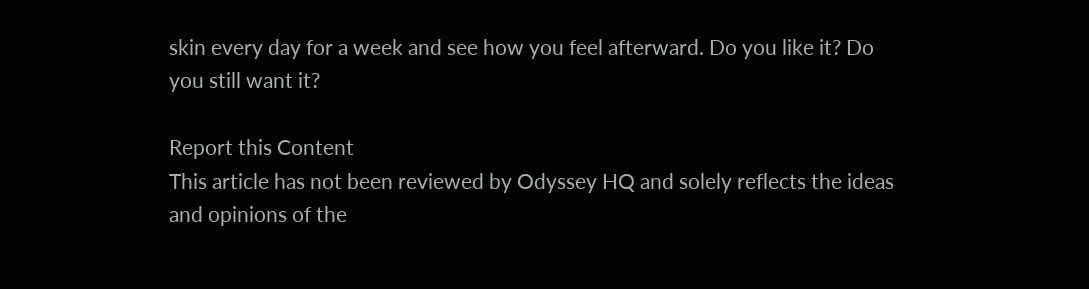skin every day for a week and see how you feel afterward. Do you like it? Do you still want it?

Report this Content
This article has not been reviewed by Odyssey HQ and solely reflects the ideas and opinions of the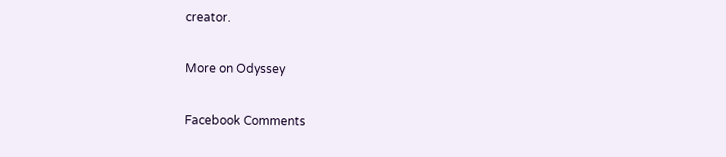creator.

More on Odyssey

Facebook Comments